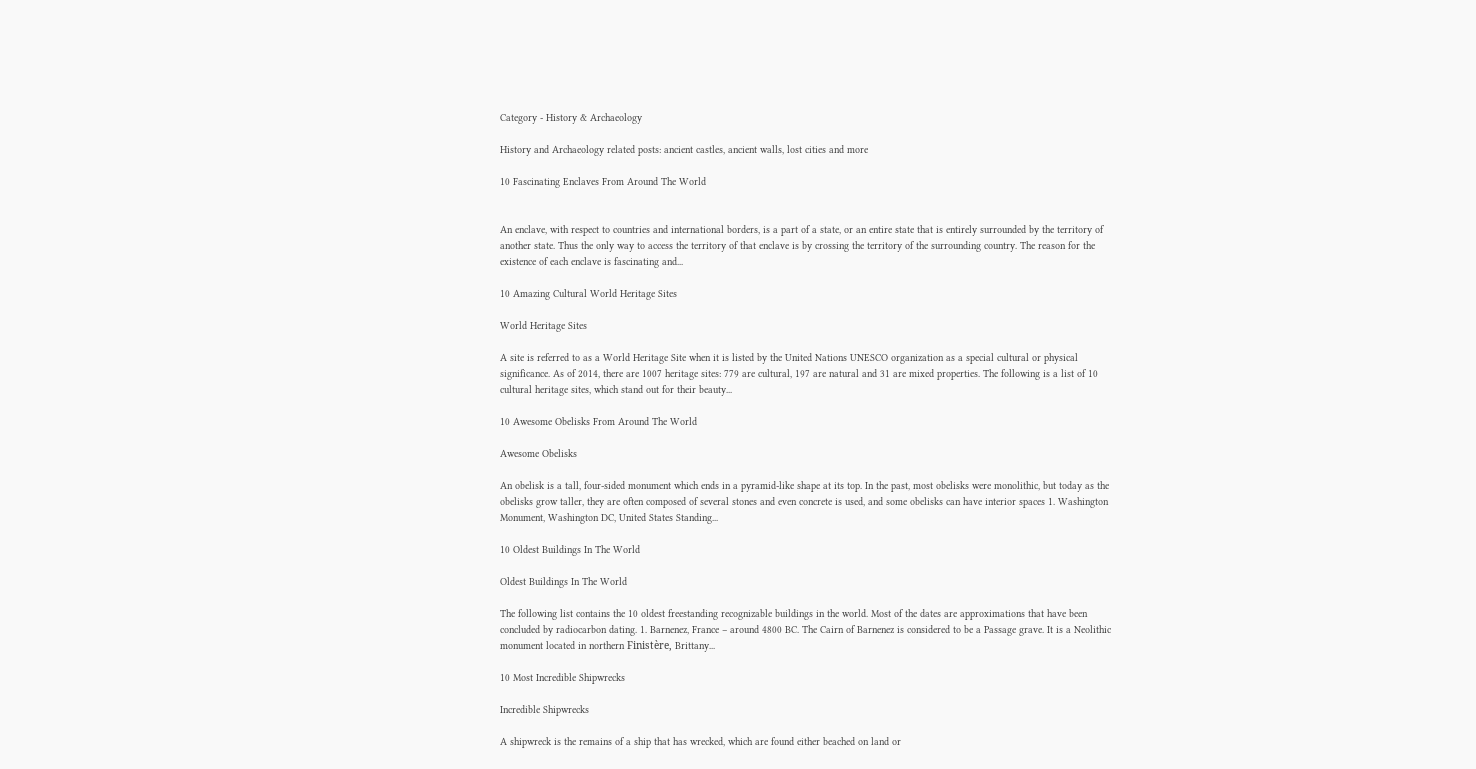Category - History & Archaeology

History and Archaeology related posts: ancient castles, ancient walls, lost cities and more

10 Fascinating Enclaves From Around The World


An enclave, with respect to countries and international borders, is a part of a state, or an entire state that is entirely surrounded by the territory of another state. Thus the only way to access the territory of that enclave is by crossing the territory of the surrounding country. The reason for the existence of each enclave is fascinating and...

10 Amazing Cultural World Heritage Sites

World Heritage Sites

A site is referred to as a World Heritage Site when it is listed by the United Nations UNESCO organization as a special cultural or physical significance. As of 2014, there are 1007 heritage sites: 779 are cultural, 197 are natural and 31 are mixed properties. The following is a list of 10 cultural heritage sites, which stand out for their beauty...

10 Awesome Obelisks From Around The World

Awesome Obelisks

An obelisk is a tall, four-sided monument which ends in a pyramid-like shape at its top. In the past, most obelisks were monolithic, but today as the obelisks grow taller, they are often composed of several stones and even concrete is used, and some obelisks can have interior spaces 1. Washington Monument, Washington DC, United States Standing...

10 Oldest Buildings In The World

Oldest Buildings In The World

The following list contains the 10 oldest freestanding recognizable buildings in the world. Most of the dates are approximations that have been concluded by radiocarbon dating. 1. Barnenez, France – around 4800 BC. The Cairn of Barnenez is considered to be a Passage grave. It is a Neolithic monument located in northern Finistère, Brittany...

10 Most Incredible Shipwrecks

Incredible Shipwrecks

A shipwreck is the remains of a ship that has wrecked, which are found either beached on land or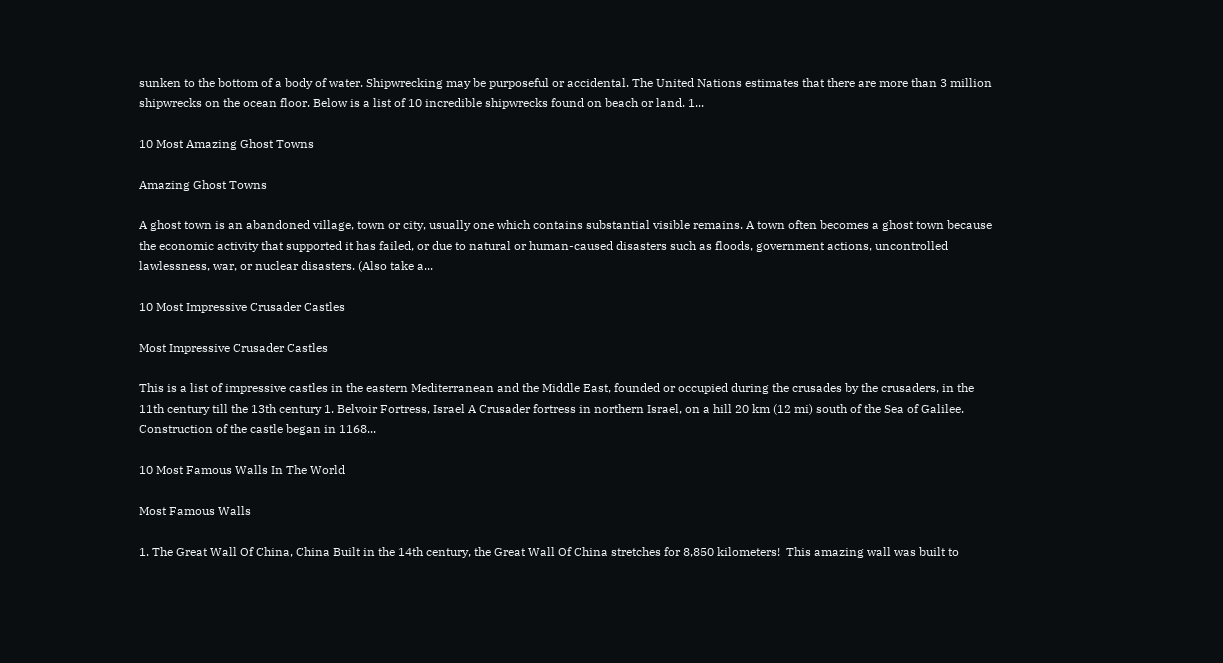sunken to the bottom of a body of water. Shipwrecking may be purposeful or accidental. The United Nations estimates that there are more than 3 million shipwrecks on the ocean floor. Below is a list of 10 incredible shipwrecks found on beach or land. 1...

10 Most Amazing Ghost Towns

Amazing Ghost Towns

A ghost town is an abandoned village, town or city, usually one which contains substantial visible remains. A town often becomes a ghost town because the economic activity that supported it has failed, or due to natural or human-caused disasters such as floods, government actions, uncontrolled lawlessness, war, or nuclear disasters. (Also take a...

10 Most Impressive Crusader Castles

Most Impressive Crusader Castles

This is a list of impressive castles in the eastern Mediterranean and the Middle East, founded or occupied during the crusades by the crusaders, in the 11th century till the 13th century 1. Belvoir Fortress, Israel A Crusader fortress in northern Israel, on a hill 20 km (12 mi) south of the Sea of Galilee. Construction of the castle began in 1168...

10 Most Famous Walls In The World

Most Famous Walls

1. The Great Wall Of China, China Built in the 14th century, the Great Wall Of China stretches for 8,850 kilometers!  This amazing wall was built to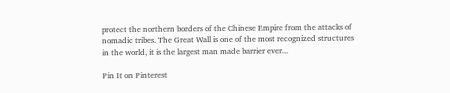protect the northern borders of the Chinese Empire from the attacks of nomadic tribes. The Great Wall is one of the most recognized structures in the world, it is the largest man made barrier ever...

Pin It on Pinterest